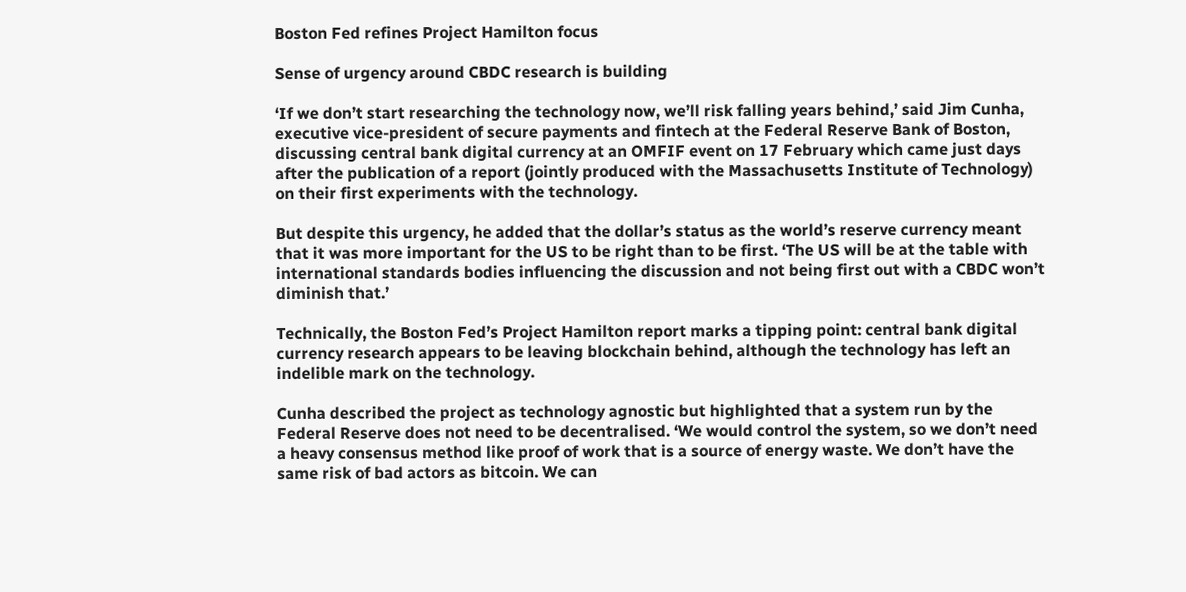Boston Fed refines Project Hamilton focus

Sense of urgency around CBDC research is building

‘If we don’t start researching the technology now, we’ll risk falling years behind,’ said Jim Cunha, executive vice-president of secure payments and fintech at the Federal Reserve Bank of Boston, discussing central bank digital currency at an OMFIF event on 17 February which came just days after the publication of a report (jointly produced with the Massachusetts Institute of Technology) on their first experiments with the technology.

But despite this urgency, he added that the dollar’s status as the world’s reserve currency meant that it was more important for the US to be right than to be first. ‘The US will be at the table with international standards bodies influencing the discussion and not being first out with a CBDC won’t diminish that.’

Technically, the Boston Fed’s Project Hamilton report marks a tipping point: central bank digital currency research appears to be leaving blockchain behind, although the technology has left an indelible mark on the technology.

Cunha described the project as technology agnostic but highlighted that a system run by the Federal Reserve does not need to be decentralised. ‘We would control the system, so we don’t need a heavy consensus method like proof of work that is a source of energy waste. We don’t have the same risk of bad actors as bitcoin. We can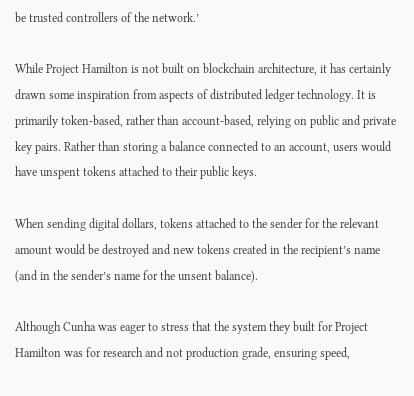be trusted controllers of the network.’

While Project Hamilton is not built on blockchain architecture, it has certainly drawn some inspiration from aspects of distributed ledger technology. It is primarily token-based, rather than account-based, relying on public and private key pairs. Rather than storing a balance connected to an account, users would have unspent tokens attached to their public keys.

When sending digital dollars, tokens attached to the sender for the relevant amount would be destroyed and new tokens created in the recipient’s name (and in the sender’s name for the unsent balance).

Although Cunha was eager to stress that the system they built for Project Hamilton was for research and not production grade, ensuring speed,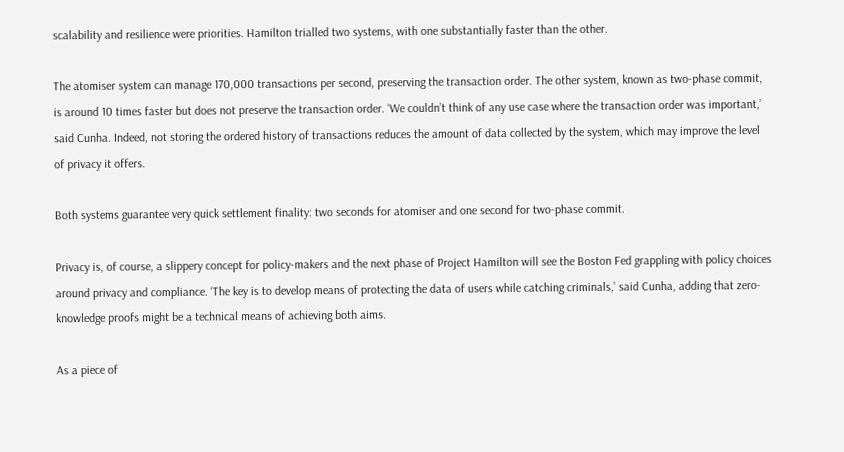scalability and resilience were priorities. Hamilton trialled two systems, with one substantially faster than the other.

The atomiser system can manage 170,000 transactions per second, preserving the transaction order. The other system, known as two-phase commit, is around 10 times faster but does not preserve the transaction order. ‘We couldn’t think of any use case where the transaction order was important,’ said Cunha. Indeed, not storing the ordered history of transactions reduces the amount of data collected by the system, which may improve the level of privacy it offers.

Both systems guarantee very quick settlement finality: two seconds for atomiser and one second for two-phase commit.

Privacy is, of course, a slippery concept for policy-makers and the next phase of Project Hamilton will see the Boston Fed grappling with policy choices around privacy and compliance. ‘The key is to develop means of protecting the data of users while catching criminals,’ said Cunha, adding that zero-knowledge proofs might be a technical means of achieving both aims.

As a piece of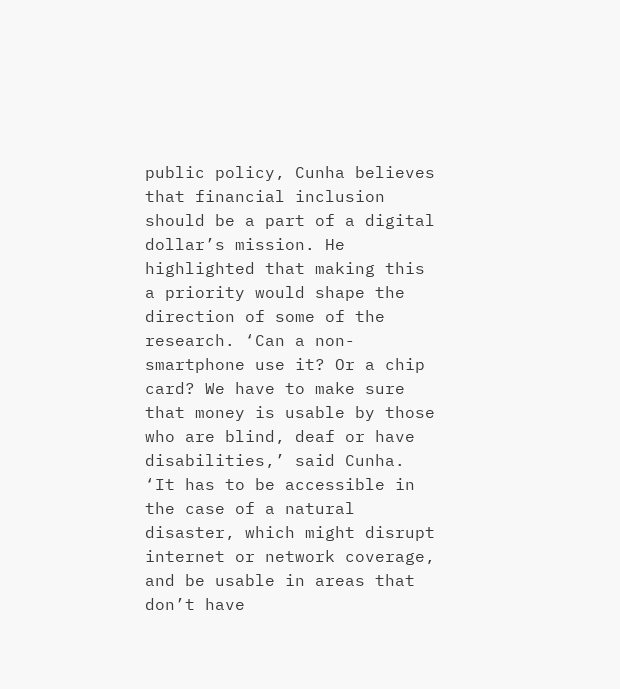public policy, Cunha believes that financial inclusion should be a part of a digital dollar’s mission. He highlighted that making this a priority would shape the direction of some of the research. ‘Can a non-smartphone use it? Or a chip card? We have to make sure that money is usable by those who are blind, deaf or have disabilities,’ said Cunha. ‘It has to be accessible in the case of a natural disaster, which might disrupt internet or network coverage, and be usable in areas that don’t have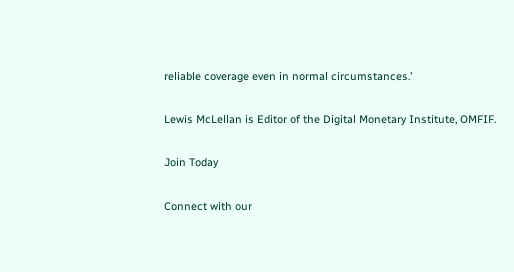reliable coverage even in normal circumstances.’

Lewis McLellan is Editor of the Digital Monetary Institute, OMFIF.

Join Today

Connect with our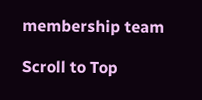membership team

Scroll to Top